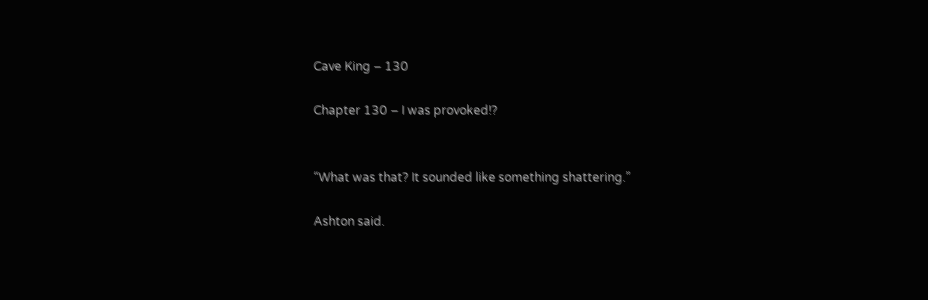Cave King – 130

Chapter 130 – I was provoked!?


“What was that? It sounded like something shattering.”

Ashton said.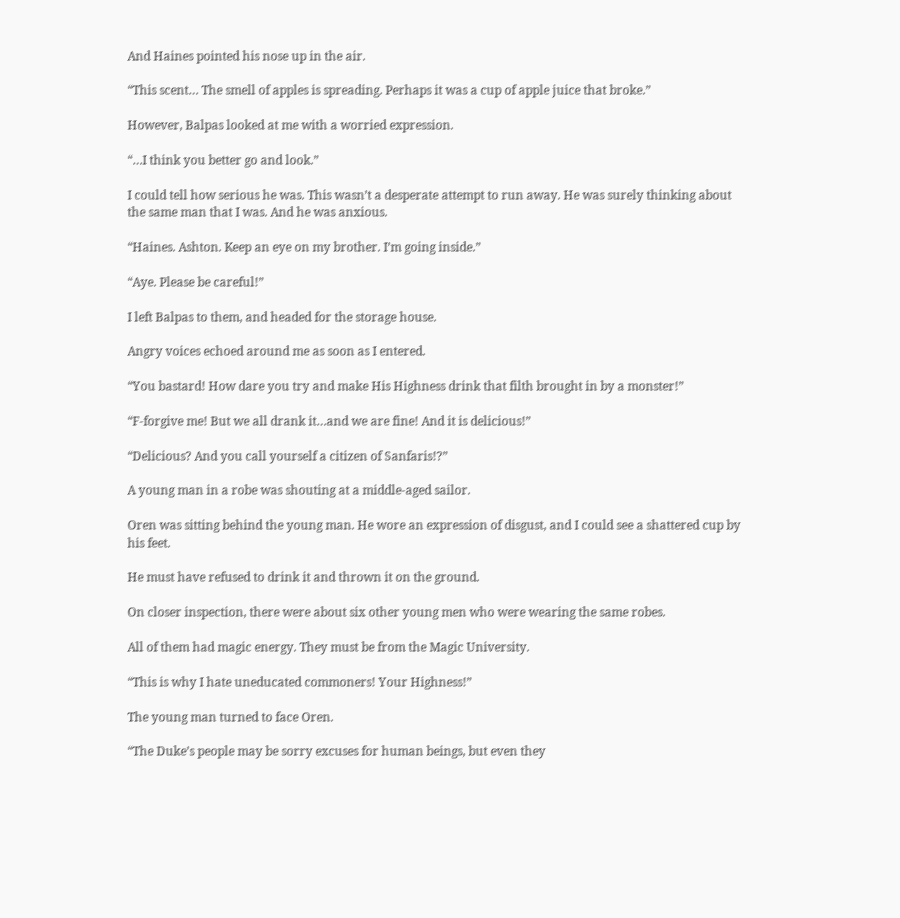And Haines pointed his nose up in the air.

“This scent… The smell of apples is spreading. Perhaps it was a cup of apple juice that broke.”

However, Balpas looked at me with a worried expression.

“…I think you better go and look.”

I could tell how serious he was. This wasn’t a desperate attempt to run away. He was surely thinking about the same man that I was. And he was anxious.

“Haines. Ashton. Keep an eye on my brother. I’m going inside.”

“Aye. Please be careful!”

I left Balpas to them, and headed for the storage house.

Angry voices echoed around me as soon as I entered.

“You bastard! How dare you try and make His Highness drink that filth brought in by a monster!”

“F-forgive me! But we all drank it…and we are fine! And it is delicious!”

“Delicious? And you call yourself a citizen of Sanfaris!?”

A young man in a robe was shouting at a middle-aged sailor.

Oren was sitting behind the young man. He wore an expression of disgust, and I could see a shattered cup by his feet.

He must have refused to drink it and thrown it on the ground.

On closer inspection, there were about six other young men who were wearing the same robes.

All of them had magic energy. They must be from the Magic University.

“This is why I hate uneducated commoners! Your Highness!”

The young man turned to face Oren.

“The Duke’s people may be sorry excuses for human beings, but even they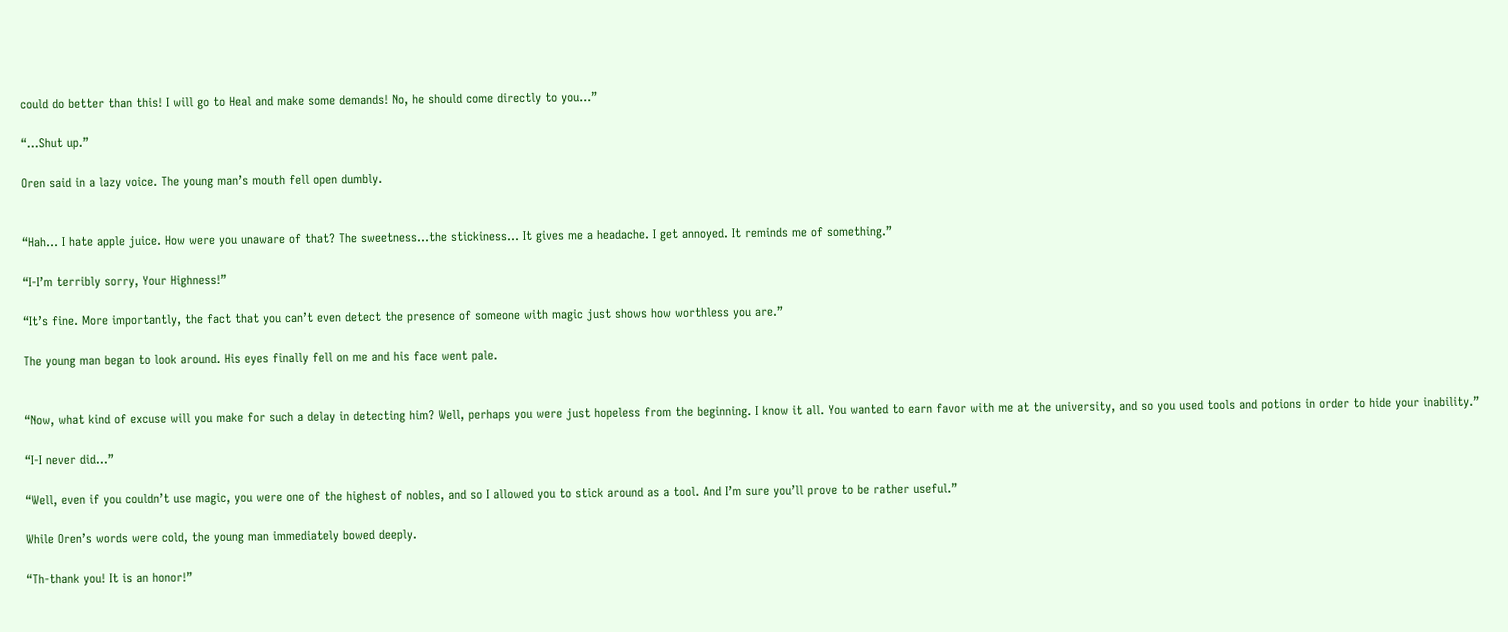could do better than this! I will go to Heal and make some demands! No, he should come directly to you…”

“…Shut up.”

Oren said in a lazy voice. The young man’s mouth fell open dumbly.


“Hah… I hate apple juice. How were you unaware of that? The sweetness…the stickiness… It gives me a headache. I get annoyed. It reminds me of something.”

“I-I’m terribly sorry, Your Highness!”

“It’s fine. More importantly, the fact that you can’t even detect the presence of someone with magic just shows how worthless you are.”

The young man began to look around. His eyes finally fell on me and his face went pale.


“Now, what kind of excuse will you make for such a delay in detecting him? Well, perhaps you were just hopeless from the beginning. I know it all. You wanted to earn favor with me at the university, and so you used tools and potions in order to hide your inability.”

“I-I never did…”

“Well, even if you couldn’t use magic, you were one of the highest of nobles, and so I allowed you to stick around as a tool. And I’m sure you’ll prove to be rather useful.”

While Oren’s words were cold, the young man immediately bowed deeply.

“Th-thank you! It is an honor!”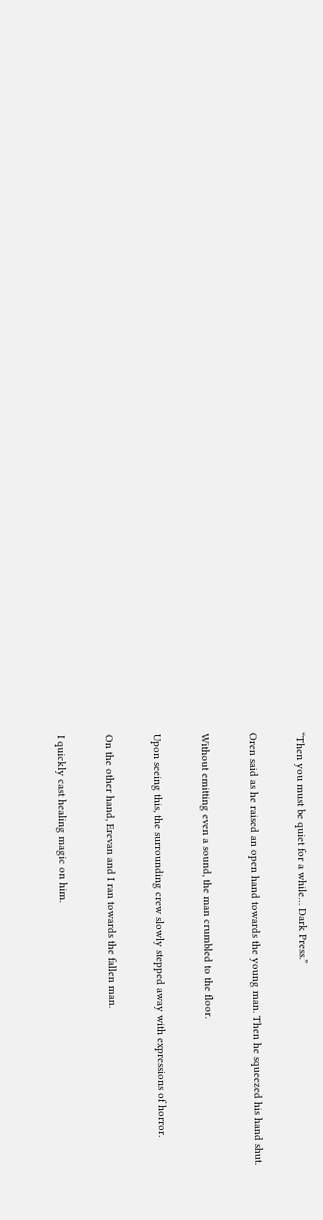“Then you must be quiet for a while… Dark Press.”

Oren said as he raised an open hand towards the young man. Then he squeezed his hand shut.

Without emitting even a sound, the man crumbled to the floor.

Upon seeing this, the surrounding crew slowly stepped away with expressions of horror.

On the other hand, Erevan and I ran towards the fallen man.

I quickly cast healing magic on him.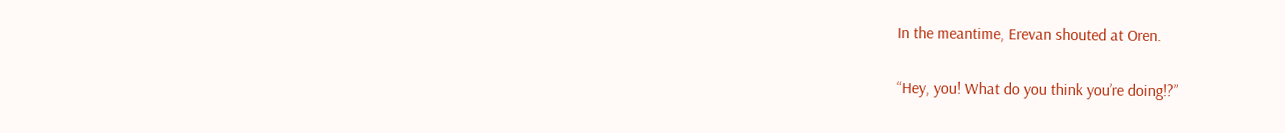In the meantime, Erevan shouted at Oren.

“Hey, you! What do you think you’re doing!?”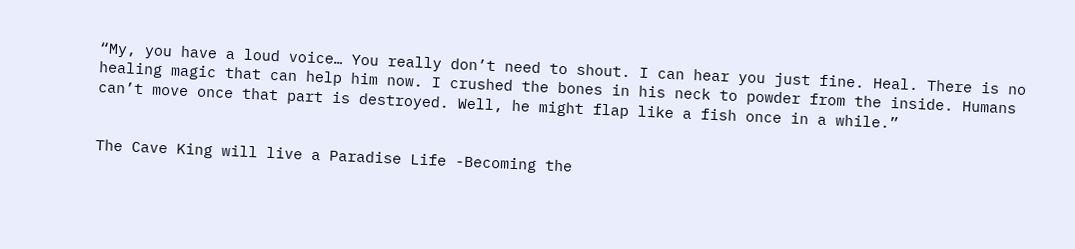“My, you have a loud voice… You really don’t need to shout. I can hear you just fine. Heal. There is no healing magic that can help him now. I crushed the bones in his neck to powder from the inside. Humans can’t move once that part is destroyed. Well, he might flap like a fish once in a while.”


The Cave King will live a Paradise Life -Becoming the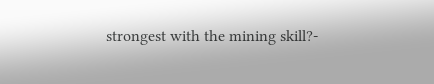strongest with the mining skill?-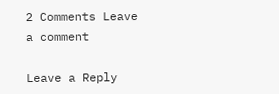2 Comments Leave a comment

Leave a Reply